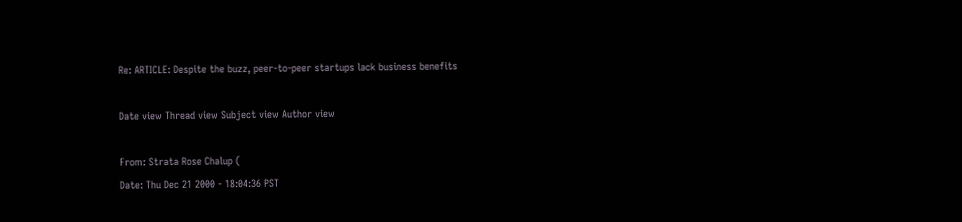Re: ARTICLE: Despite the buzz, peer-to-peer startups lack business benefits

Date view Thread view Subject view Author view

From: Strata Rose Chalup (
Date: Thu Dec 21 2000 - 18:04:36 PST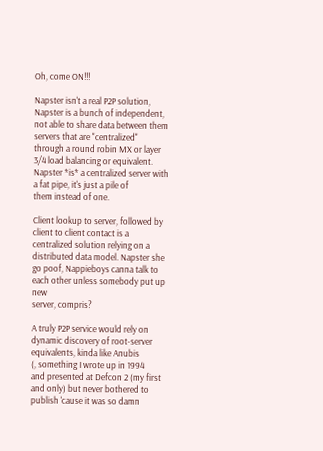Oh, come ON!!!

Napster isn't a real P2P solution, Napster is a bunch of independent,
not able to share data between them servers that are "centralized"
through a round robin MX or layer 3/4 load balancing or equivalent.
Napster *is* a centralized server with a fat pipe, it's just a pile of
them instead of one.

Client lookup to server, followed by client to client contact is a
centralized solution relying on a distributed data model. Napster she
go poof, Nappieboys canna talk to each other unless somebody put up new
server, compris?

A truly P2P service would rely on dynamic discovery of root-server
equivalents, kinda like Anubis
(, something I wrote up in 1994
and presented at Defcon 2 (my first and only) but never bothered to
publish 'cause it was so damn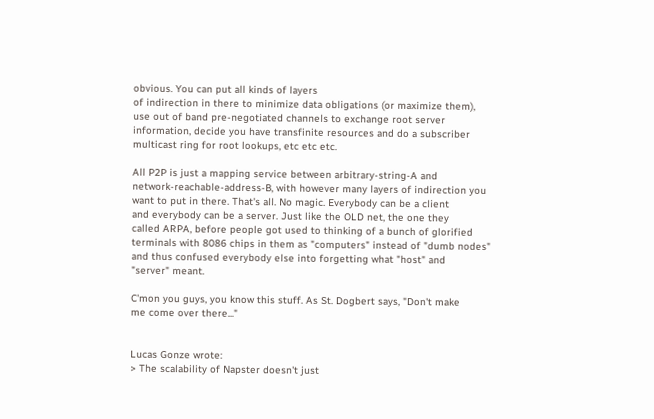obvious. You can put all kinds of layers
of indirection in there to minimize data obligations (or maximize them),
use out of band pre-negotiated channels to exchange root server
information, decide you have transfinite resources and do a subscriber
multicast ring for root lookups, etc etc etc.

All P2P is just a mapping service between arbitrary-string-A and
network-reachable-address-B, with however many layers of indirection you
want to put in there. That's all. No magic. Everybody can be a client
and everybody can be a server. Just like the OLD net, the one they
called ARPA, before people got used to thinking of a bunch of glorified
terminals with 8086 chips in them as "computers" instead of "dumb nodes"
and thus confused everybody else into forgetting what "host" and
"server" meant.

C'mon you guys, you know this stuff. As St. Dogbert says, "Don't make
me come over there..."


Lucas Gonze wrote:
> The scalability of Napster doesn't just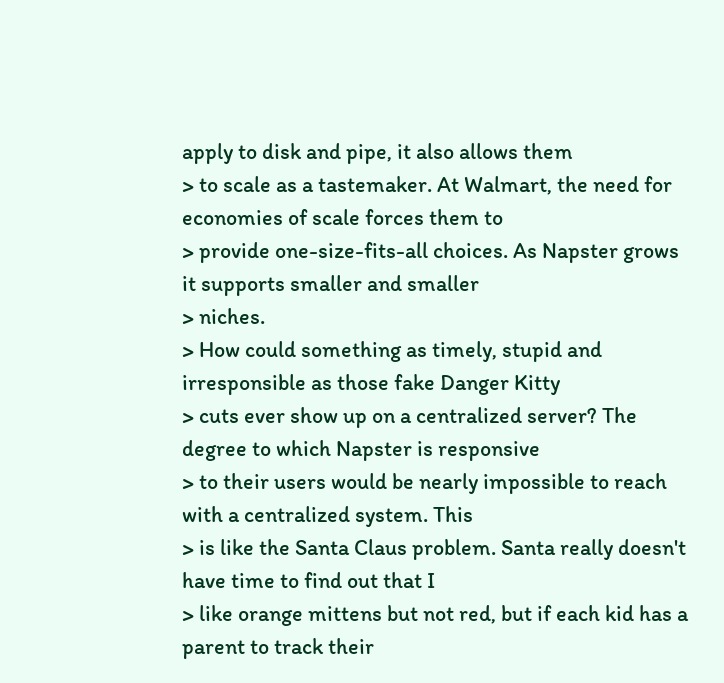apply to disk and pipe, it also allows them
> to scale as a tastemaker. At Walmart, the need for economies of scale forces them to
> provide one-size-fits-all choices. As Napster grows it supports smaller and smaller
> niches.
> How could something as timely, stupid and irresponsible as those fake Danger Kitty
> cuts ever show up on a centralized server? The degree to which Napster is responsive
> to their users would be nearly impossible to reach with a centralized system. This
> is like the Santa Claus problem. Santa really doesn't have time to find out that I
> like orange mittens but not red, but if each kid has a parent to track their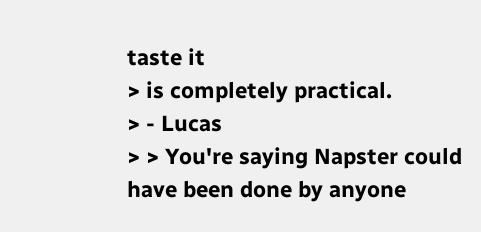taste it
> is completely practical.
> - Lucas
> > You're saying Napster could have been done by anyone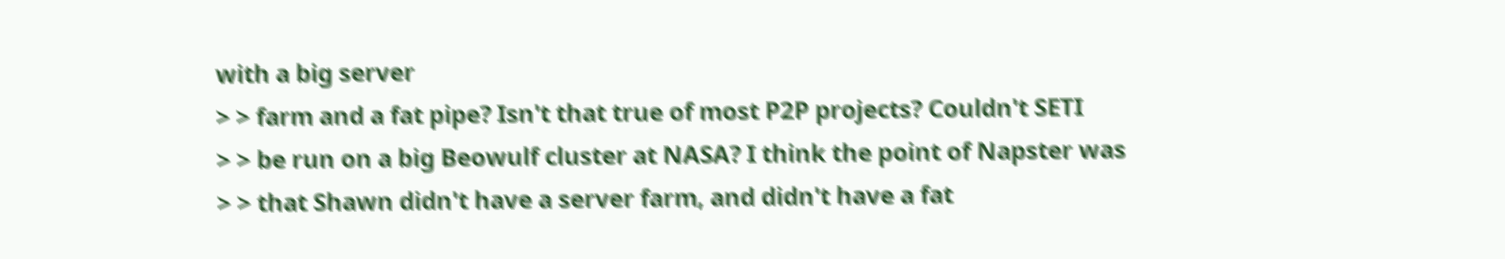with a big server
> > farm and a fat pipe? Isn't that true of most P2P projects? Couldn't SETI
> > be run on a big Beowulf cluster at NASA? I think the point of Napster was
> > that Shawn didn't have a server farm, and didn't have a fat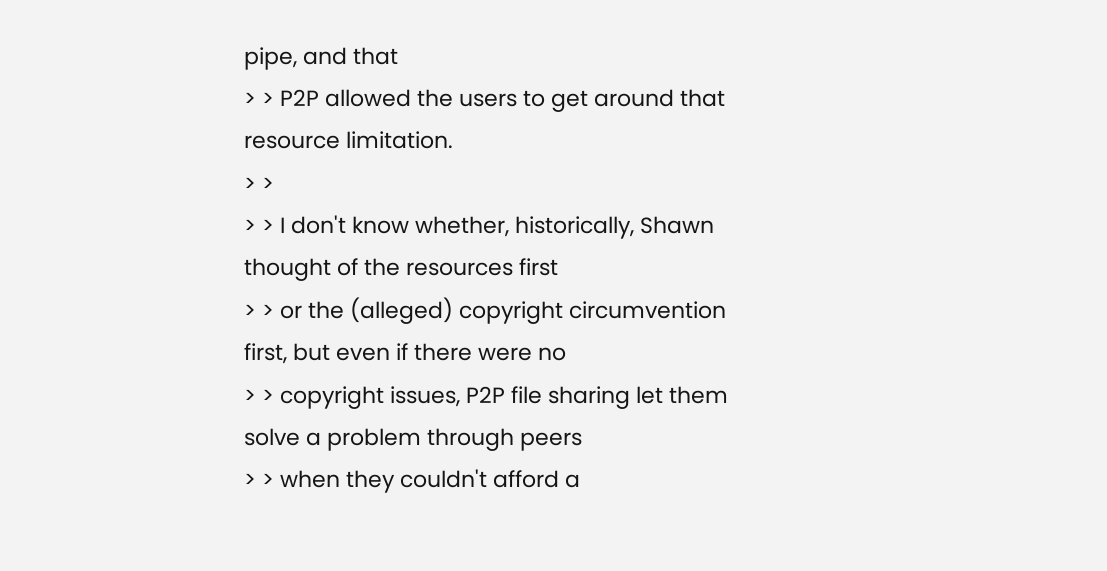pipe, and that
> > P2P allowed the users to get around that resource limitation.
> >
> > I don't know whether, historically, Shawn thought of the resources first
> > or the (alleged) copyright circumvention first, but even if there were no
> > copyright issues, P2P file sharing let them solve a problem through peers
> > when they couldn't afford a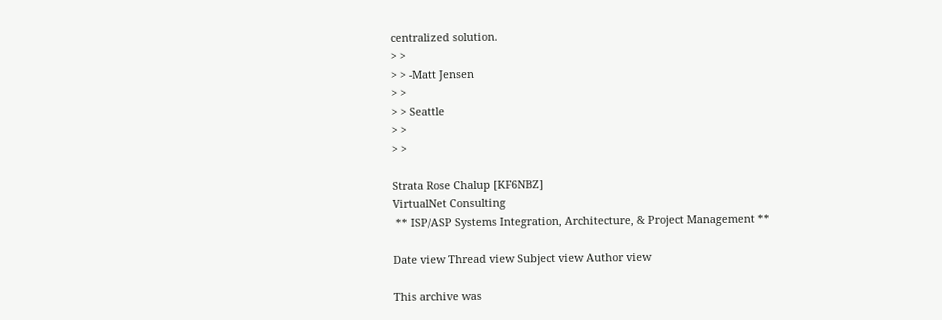centralized solution.
> >
> > -Matt Jensen
> >
> > Seattle
> >
> >

Strata Rose Chalup [KF6NBZ]
VirtualNet Consulting
 ** ISP/ASP Systems Integration, Architecture, & Project Management **

Date view Thread view Subject view Author view

This archive was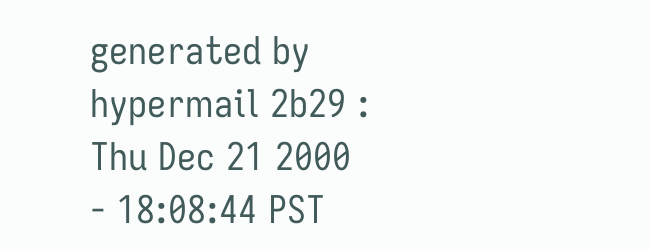generated by hypermail 2b29 : Thu Dec 21 2000 - 18:08:44 PST